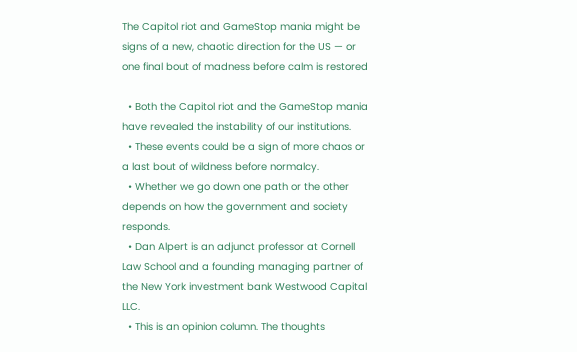The Capitol riot and GameStop mania might be signs of a new, chaotic direction for the US — or one final bout of madness before calm is restored

  • Both the Capitol riot and the GameStop mania have revealed the instability of our institutions.
  • These events could be a sign of more chaos or a last bout of wildness before normalcy.
  • Whether we go down one path or the other depends on how the government and society responds.
  • Dan Alpert is an adjunct professor at Cornell Law School and a founding managing partner of the New York investment bank Westwood Capital LLC.
  • This is an opinion column. The thoughts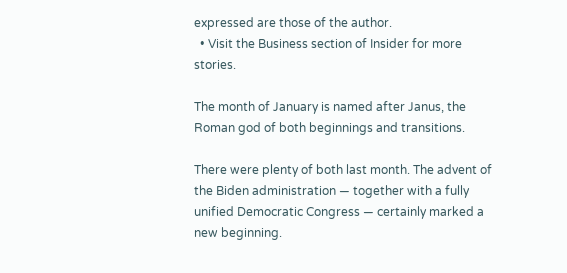expressed are those of the author.
  • Visit the Business section of Insider for more stories.

The month of January is named after Janus, the Roman god of both beginnings and transitions.

There were plenty of both last month. The advent of the Biden administration — together with a fully unified Democratic Congress — certainly marked a new beginning.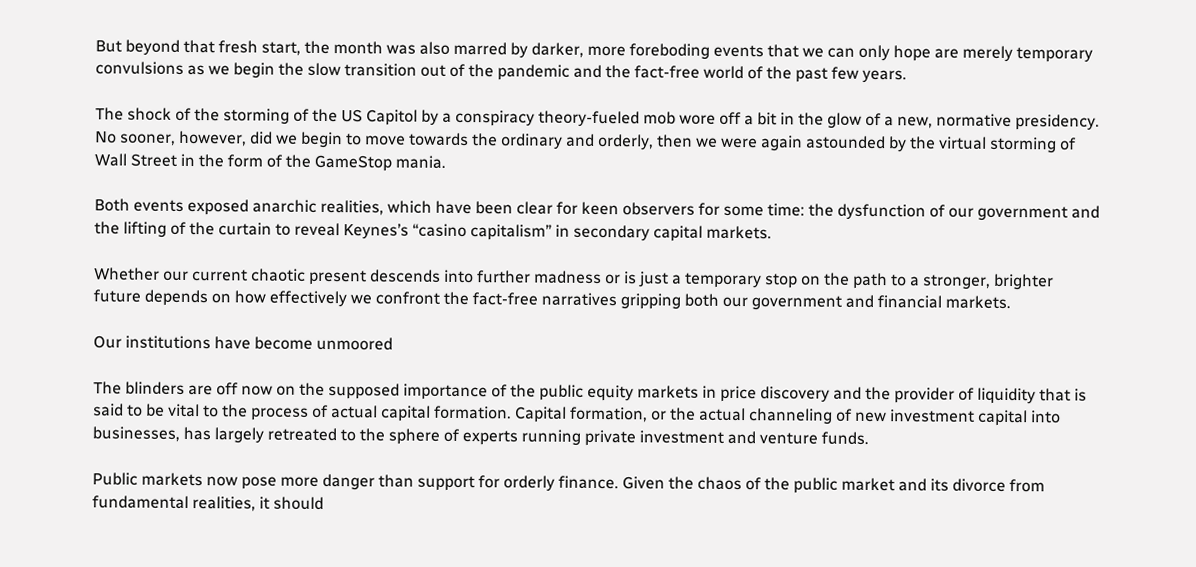But beyond that fresh start, the month was also marred by darker, more foreboding events that we can only hope are merely temporary convulsions as we begin the slow transition out of the pandemic and the fact-free world of the past few years.

The shock of the storming of the US Capitol by a conspiracy theory-fueled mob wore off a bit in the glow of a new, normative presidency. No sooner, however, did we begin to move towards the ordinary and orderly, then we were again astounded by the virtual storming of Wall Street in the form of the GameStop mania.

Both events exposed anarchic realities, which have been clear for keen observers for some time: the dysfunction of our government and the lifting of the curtain to reveal Keynes’s “casino capitalism” in secondary capital markets.

Whether our current chaotic present descends into further madness or is just a temporary stop on the path to a stronger, brighter future depends on how effectively we confront the fact-free narratives gripping both our government and financial markets.

Our institutions have become unmoored

The blinders are off now on the supposed importance of the public equity markets in price discovery and the provider of liquidity that is said to be vital to the process of actual capital formation. Capital formation, or the actual channeling of new investment capital into businesses, has largely retreated to the sphere of experts running private investment and venture funds.

Public markets now pose more danger than support for orderly finance. Given the chaos of the public market and its divorce from fundamental realities, it should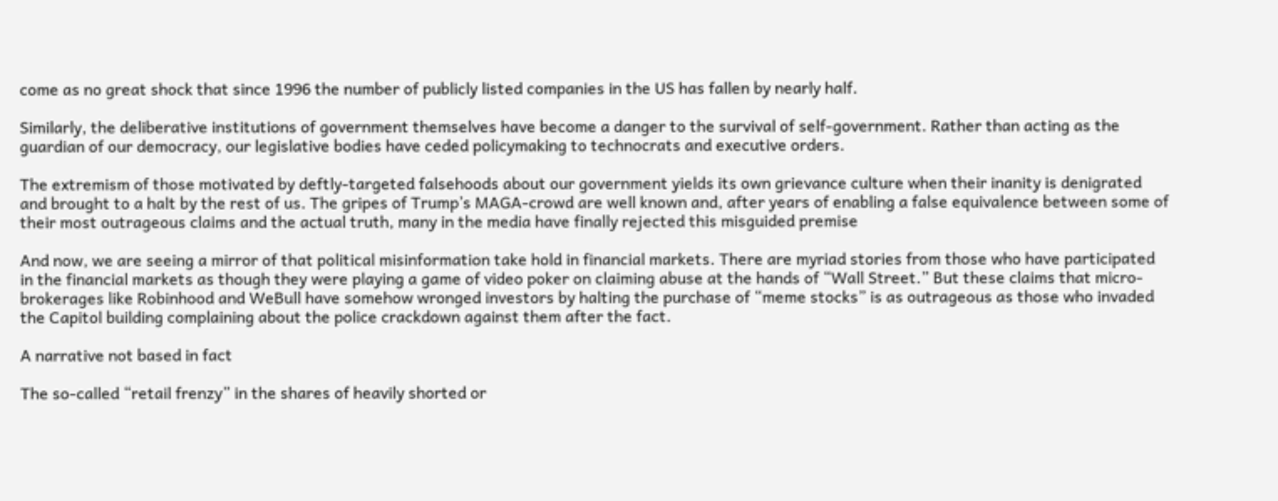come as no great shock that since 1996 the number of publicly listed companies in the US has fallen by nearly half.

Similarly, the deliberative institutions of government themselves have become a danger to the survival of self-government. Rather than acting as the guardian of our democracy, our legislative bodies have ceded policymaking to technocrats and executive orders.

The extremism of those motivated by deftly-targeted falsehoods about our government yields its own grievance culture when their inanity is denigrated and brought to a halt by the rest of us. The gripes of Trump’s MAGA-crowd are well known and, after years of enabling a false equivalence between some of their most outrageous claims and the actual truth, many in the media have finally rejected this misguided premise

And now, we are seeing a mirror of that political misinformation take hold in financial markets. There are myriad stories from those who have participated in the financial markets as though they were playing a game of video poker on claiming abuse at the hands of “Wall Street.” But these claims that micro-brokerages like Robinhood and WeBull have somehow wronged investors by halting the purchase of “meme stocks” is as outrageous as those who invaded the Capitol building complaining about the police crackdown against them after the fact.

A narrative not based in fact

The so-called “retail frenzy” in the shares of heavily shorted or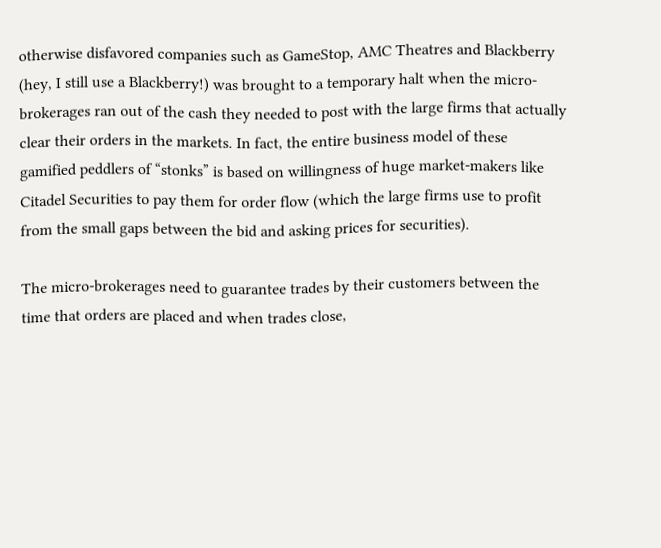otherwise disfavored companies such as GameStop, AMC Theatres and Blackberry (hey, I still use a Blackberry!) was brought to a temporary halt when the micro-brokerages ran out of the cash they needed to post with the large firms that actually clear their orders in the markets. In fact, the entire business model of these gamified peddlers of “stonks” is based on willingness of huge market-makers like Citadel Securities to pay them for order flow (which the large firms use to profit from the small gaps between the bid and asking prices for securities).

The micro-brokerages need to guarantee trades by their customers between the time that orders are placed and when trades close,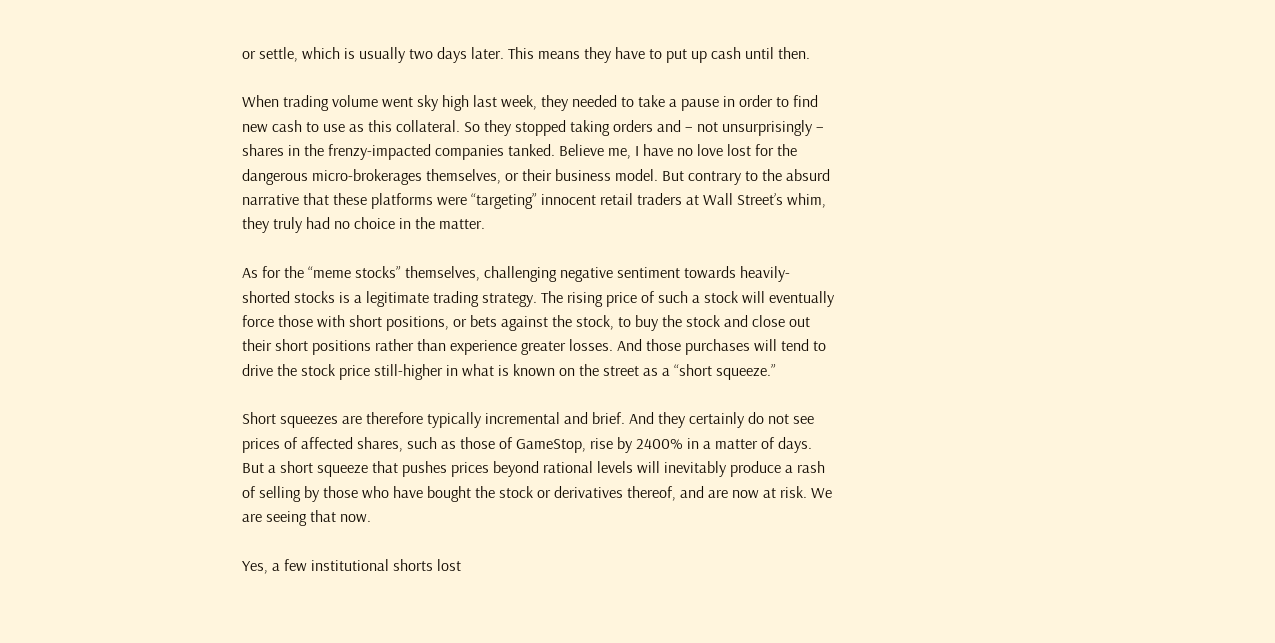or settle, which is usually two days later. This means they have to put up cash until then.

When trading volume went sky high last week, they needed to take a pause in order to find new cash to use as this collateral. So they stopped taking orders and – not unsurprisingly – shares in the frenzy-impacted companies tanked. Believe me, I have no love lost for the dangerous micro-brokerages themselves, or their business model. But contrary to the absurd narrative that these platforms were “targeting” innocent retail traders at Wall Street’s whim, they truly had no choice in the matter.

As for the “meme stocks” themselves, challenging negative sentiment towards heavily-shorted stocks is a legitimate trading strategy. The rising price of such a stock will eventually force those with short positions, or bets against the stock, to buy the stock and close out their short positions rather than experience greater losses. And those purchases will tend to drive the stock price still-higher in what is known on the street as a “short squeeze.”

Short squeezes are therefore typically incremental and brief. And they certainly do not see prices of affected shares, such as those of GameStop, rise by 2400% in a matter of days.  But a short squeeze that pushes prices beyond rational levels will inevitably produce a rash of selling by those who have bought the stock or derivatives thereof, and are now at risk. We are seeing that now.

Yes, a few institutional shorts lost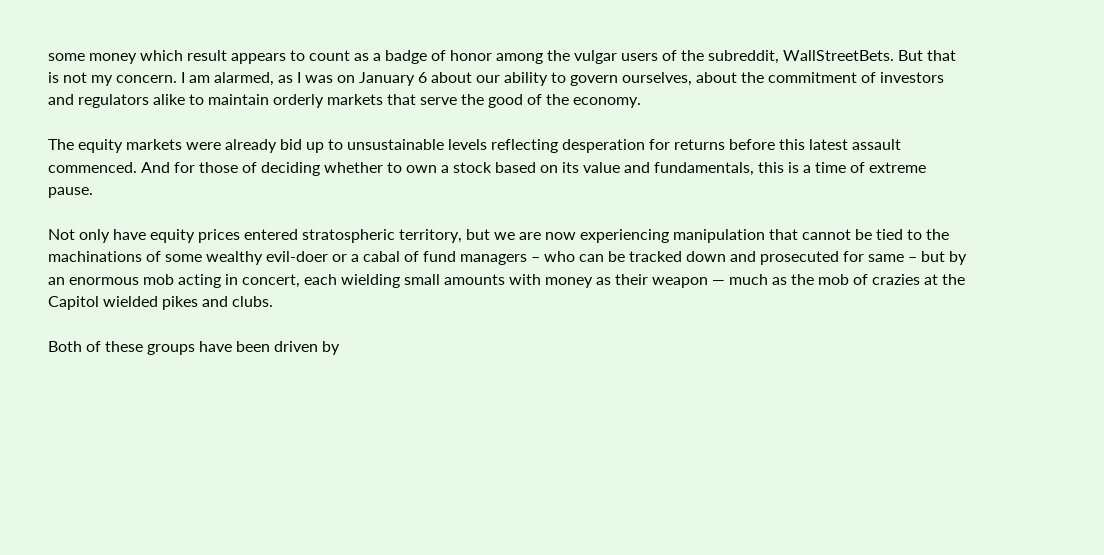some money which result appears to count as a badge of honor among the vulgar users of the subreddit, WallStreetBets. But that is not my concern. I am alarmed, as I was on January 6 about our ability to govern ourselves, about the commitment of investors and regulators alike to maintain orderly markets that serve the good of the economy.

The equity markets were already bid up to unsustainable levels reflecting desperation for returns before this latest assault commenced. And for those of deciding whether to own a stock based on its value and fundamentals, this is a time of extreme pause.

Not only have equity prices entered stratospheric territory, but we are now experiencing manipulation that cannot be tied to the machinations of some wealthy evil-doer or a cabal of fund managers – who can be tracked down and prosecuted for same – but by an enormous mob acting in concert, each wielding small amounts with money as their weapon — much as the mob of crazies at the Capitol wielded pikes and clubs.

Both of these groups have been driven by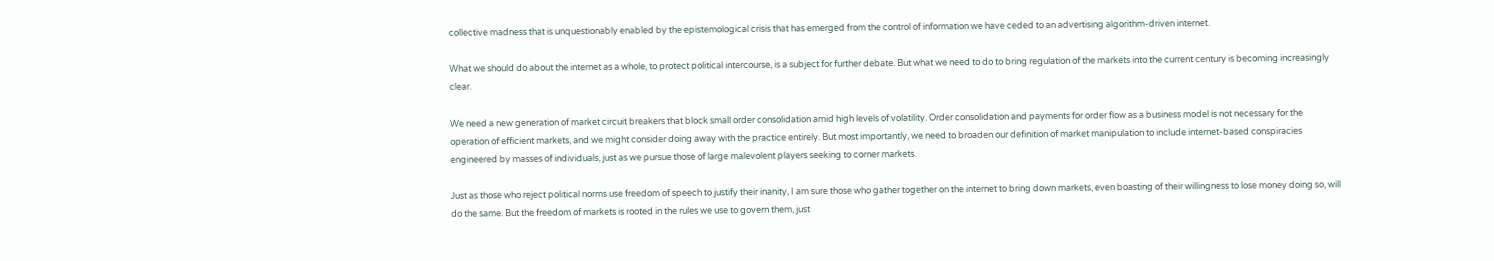collective madness that is unquestionably enabled by the epistemological crisis that has emerged from the control of information we have ceded to an advertising algorithm-driven internet.

What we should do about the internet as a whole, to protect political intercourse, is a subject for further debate. But what we need to do to bring regulation of the markets into the current century is becoming increasingly clear.

We need a new generation of market circuit breakers that block small order consolidation amid high levels of volatility. Order consolidation and payments for order flow as a business model is not necessary for the operation of efficient markets, and we might consider doing away with the practice entirely. But most importantly, we need to broaden our definition of market manipulation to include internet-based conspiracies engineered by masses of individuals, just as we pursue those of large malevolent players seeking to corner markets.

Just as those who reject political norms use freedom of speech to justify their inanity, I am sure those who gather together on the internet to bring down markets, even boasting of their willingness to lose money doing so, will do the same. But the freedom of markets is rooted in the rules we use to govern them, just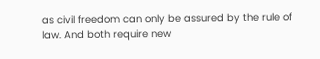as civil freedom can only be assured by the rule of law. And both require new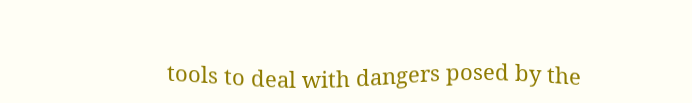tools to deal with dangers posed by the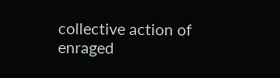collective action of enraged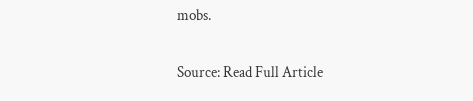mobs.

Source: Read Full Article